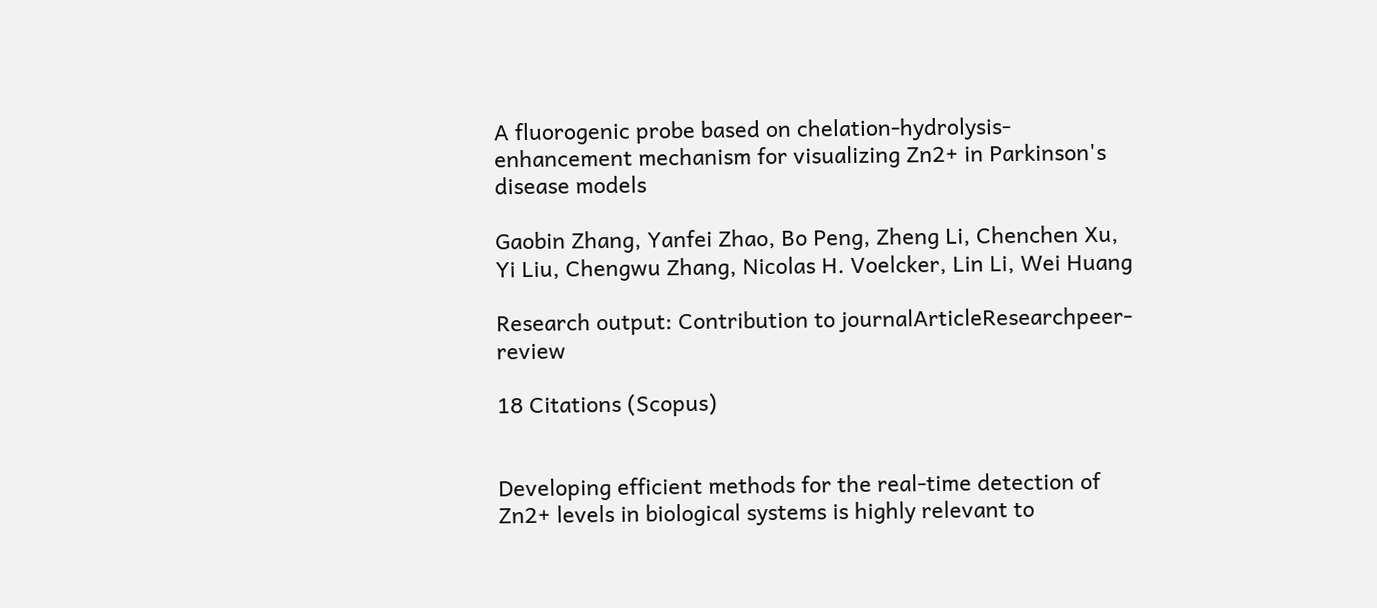A fluorogenic probe based on chelation-hydrolysis-enhancement mechanism for visualizing Zn2+ in Parkinson's disease models

Gaobin Zhang, Yanfei Zhao, Bo Peng, Zheng Li, Chenchen Xu, Yi Liu, Chengwu Zhang, Nicolas H. Voelcker, Lin Li, Wei Huang

Research output: Contribution to journalArticleResearchpeer-review

18 Citations (Scopus)


Developing efficient methods for the real-time detection of Zn2+ levels in biological systems is highly relevant to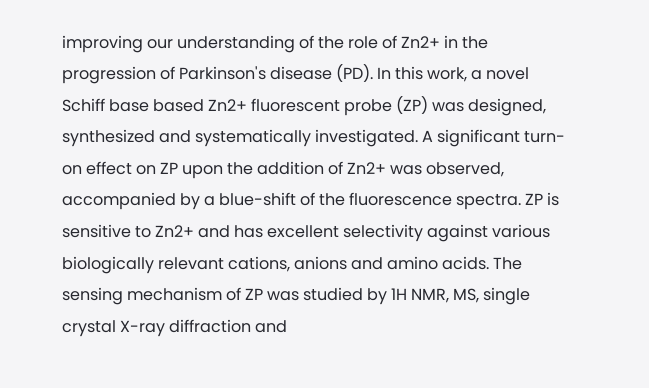improving our understanding of the role of Zn2+ in the progression of Parkinson's disease (PD). In this work, a novel Schiff base based Zn2+ fluorescent probe (ZP) was designed, synthesized and systematically investigated. A significant turn-on effect on ZP upon the addition of Zn2+ was observed, accompanied by a blue-shift of the fluorescence spectra. ZP is sensitive to Zn2+ and has excellent selectivity against various biologically relevant cations, anions and amino acids. The sensing mechanism of ZP was studied by 1H NMR, MS, single crystal X-ray diffraction and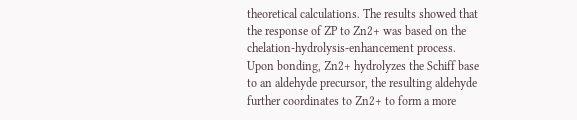theoretical calculations. The results showed that the response of ZP to Zn2+ was based on the chelation-hydrolysis-enhancement process. Upon bonding, Zn2+ hydrolyzes the Schiff base to an aldehyde precursor, the resulting aldehyde further coordinates to Zn2+ to form a more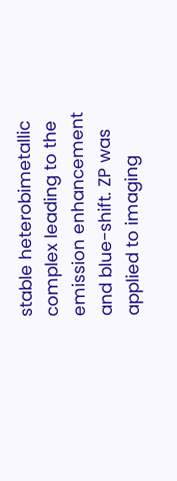stable heterobimetallic complex leading to the emission enhancement and blue-shift. ZP was applied to imaging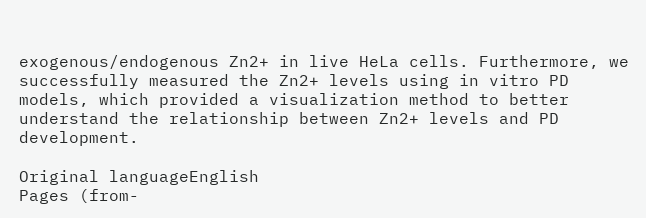exogenous/endogenous Zn2+ in live HeLa cells. Furthermore, we successfully measured the Zn2+ levels using in vitro PD models, which provided a visualization method to better understand the relationship between Zn2+ levels and PD development.

Original languageEnglish
Pages (from-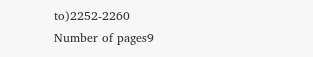to)2252-2260
Number of pages9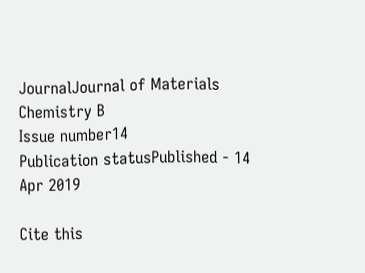JournalJournal of Materials Chemistry B
Issue number14
Publication statusPublished - 14 Apr 2019

Cite this